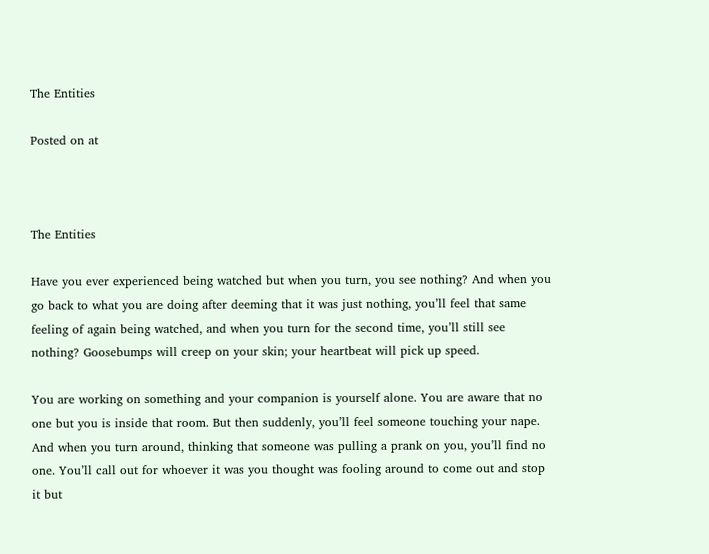The Entities

Posted on at



The Entities

Have you ever experienced being watched but when you turn, you see nothing? And when you go back to what you are doing after deeming that it was just nothing, you’ll feel that same feeling of again being watched, and when you turn for the second time, you’ll still see nothing? Goosebumps will creep on your skin; your heartbeat will pick up speed.

You are working on something and your companion is yourself alone. You are aware that no one but you is inside that room. But then suddenly, you’ll feel someone touching your nape. And when you turn around, thinking that someone was pulling a prank on you, you’ll find no one. You’ll call out for whoever it was you thought was fooling around to come out and stop it but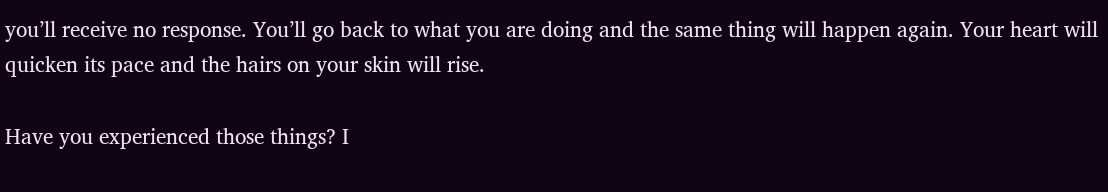you’ll receive no response. You’ll go back to what you are doing and the same thing will happen again. Your heart will quicken its pace and the hairs on your skin will rise.

Have you experienced those things? I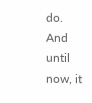do. And until now, it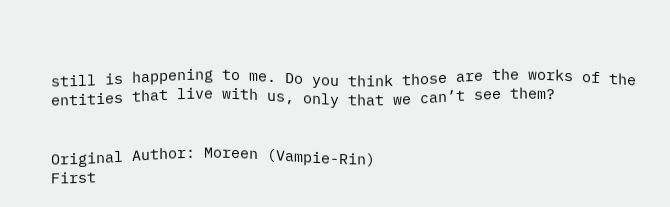still is happening to me. Do you think those are the works of the entities that live with us, only that we can’t see them?


Original Author: Moreen (Vampie-Rin)
First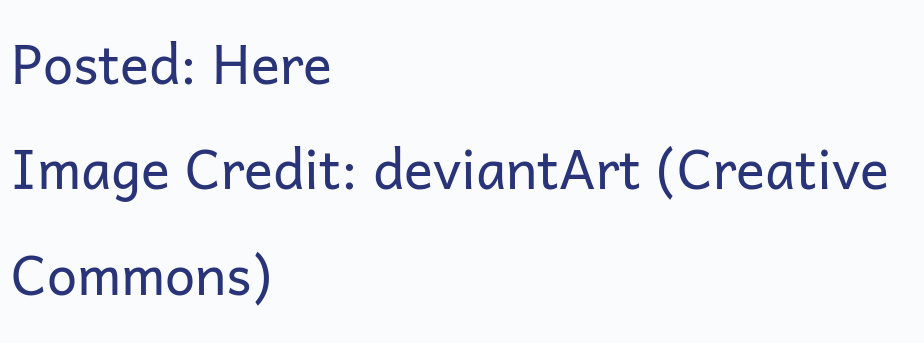Posted: Here
Image Credit: deviantArt (Creative Commons)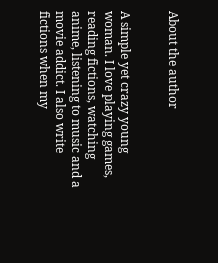About the author


A simple yet crazy young woman. I love playing games, reading fictions, watching anime, listening to music and a movie addict. I also write fictions when my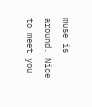muse is around. Nice to meet you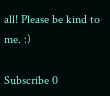all! Please be kind to me. :)

Subscribe 0